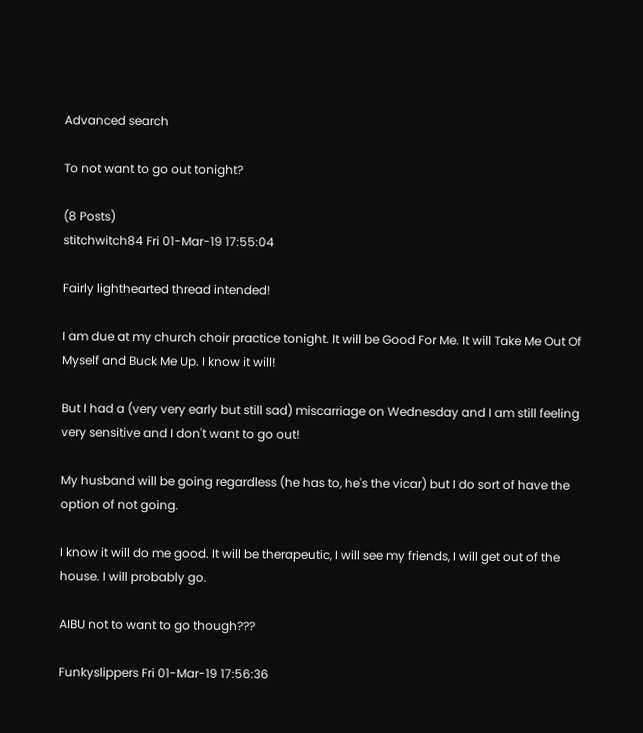Advanced search

To not want to go out tonight?

(8 Posts)
stitchwitch84 Fri 01-Mar-19 17:55:04

Fairly lighthearted thread intended!

I am due at my church choir practice tonight. It will be Good For Me. It will Take Me Out Of Myself and Buck Me Up. I know it will!

But I had a (very very early but still sad) miscarriage on Wednesday and I am still feeling very sensitive and I don't want to go out!

My husband will be going regardless (he has to, he's the vicar) but I do sort of have the option of not going.

I know it will do me good. It will be therapeutic, I will see my friends, I will get out of the house. I will probably go.

AIBU not to want to go though???

Funkyslippers Fri 01-Mar-19 17:56:36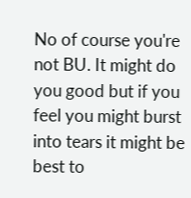No of course you're not BU. It might do you good but if you feel you might burst into tears it might be best to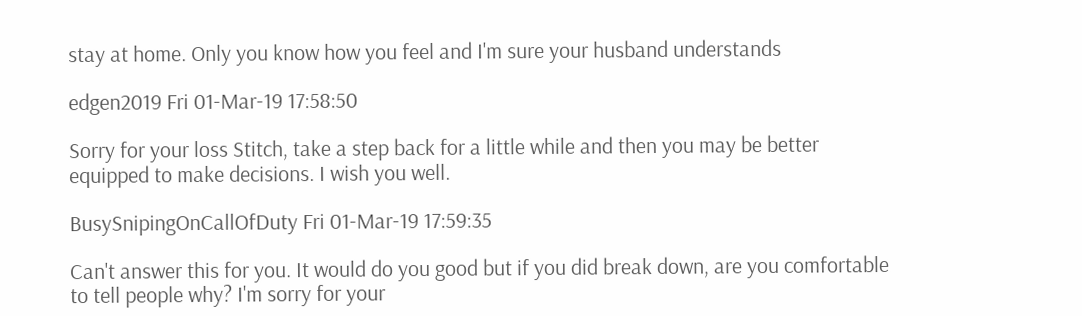stay at home. Only you know how you feel and I'm sure your husband understands

edgen2019 Fri 01-Mar-19 17:58:50

Sorry for your loss Stitch, take a step back for a little while and then you may be better equipped to make decisions. I wish you well.

BusySnipingOnCallOfDuty Fri 01-Mar-19 17:59:35

Can't answer this for you. It would do you good but if you did break down, are you comfortable to tell people why? I'm sorry for your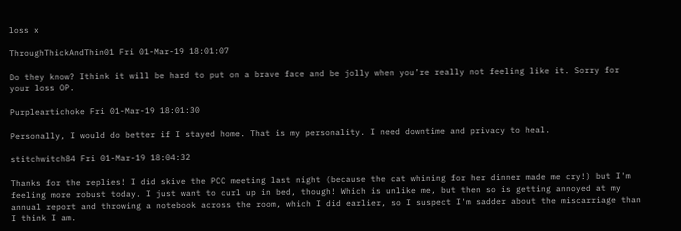loss x

ThroughThickAndThin01 Fri 01-Mar-19 18:01:07

Do they know? Ithink it will be hard to put on a brave face and be jolly when you’re really not feeling like it. Sorry for your loss OP.

Purpleartichoke Fri 01-Mar-19 18:01:30

Personally, I would do better if I stayed home. That is my personality. I need downtime and privacy to heal.

stitchwitch84 Fri 01-Mar-19 18:04:32

Thanks for the replies! I did skive the PCC meeting last night (because the cat whining for her dinner made me cry!) but I'm feeling more robust today. I just want to curl up in bed, though! Which is unlike me, but then so is getting annoyed at my annual report and throwing a notebook across the room, which I did earlier, so I suspect I'm sadder about the miscarriage than I think I am.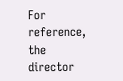For reference, the director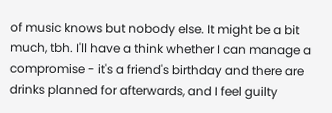of music knows but nobody else. It might be a bit much, tbh. I'll have a think whether I can manage a compromise - it's a friend's birthday and there are drinks planned for afterwards, and I feel guilty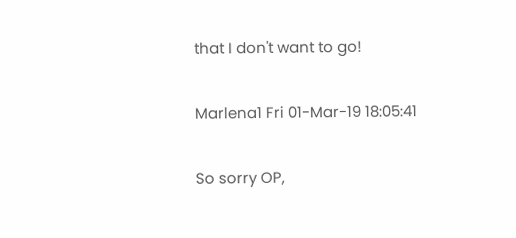that I don't want to go!

Marlena1 Fri 01-Mar-19 18:05:41

So sorry OP,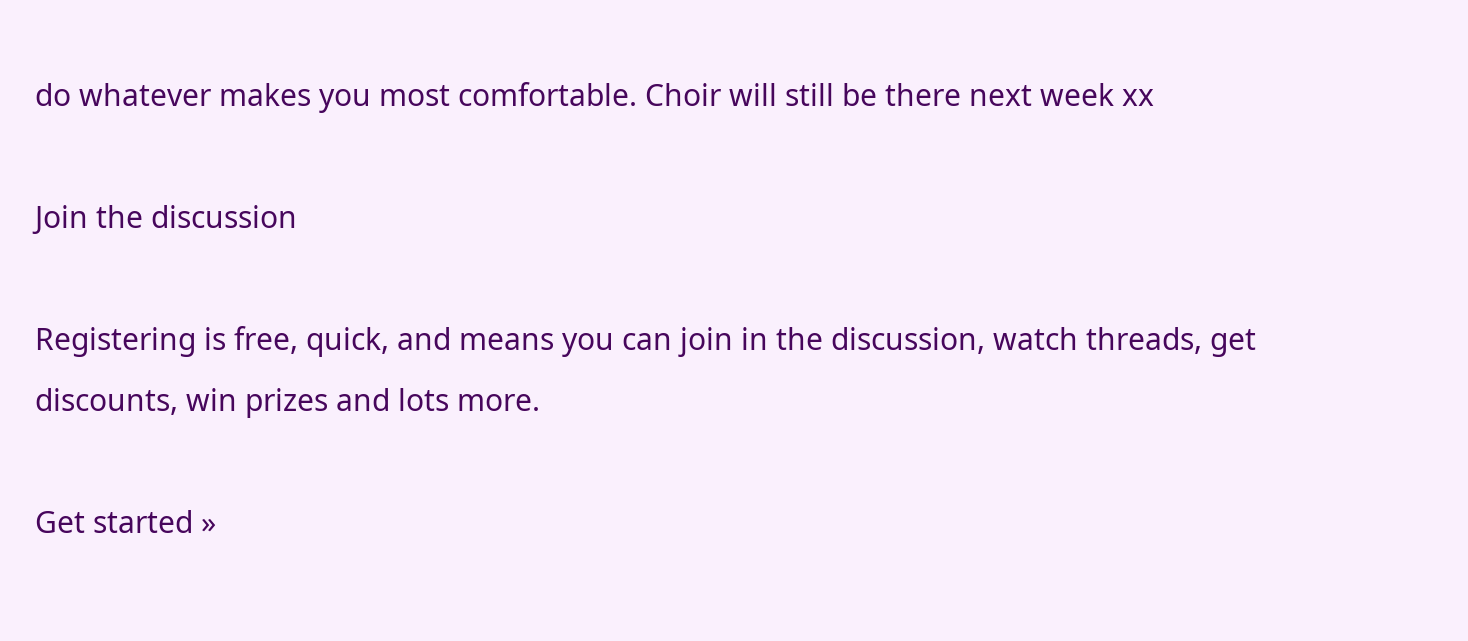do whatever makes you most comfortable. Choir will still be there next week xx

Join the discussion

Registering is free, quick, and means you can join in the discussion, watch threads, get discounts, win prizes and lots more.

Get started »